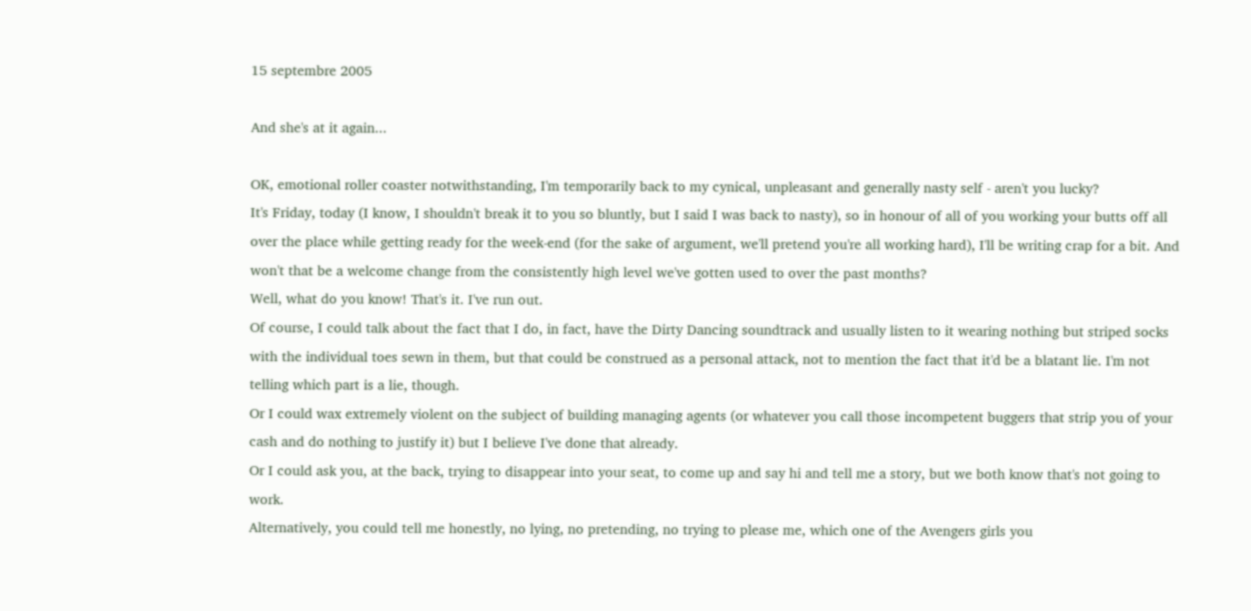15 septembre 2005

And she's at it again...

OK, emotional roller coaster notwithstanding, I'm temporarily back to my cynical, unpleasant and generally nasty self - aren't you lucky?
It's Friday, today (I know, I shouldn't break it to you so bluntly, but I said I was back to nasty), so in honour of all of you working your butts off all over the place while getting ready for the week-end (for the sake of argument, we'll pretend you're all working hard), I'll be writing crap for a bit. And won't that be a welcome change from the consistently high level we've gotten used to over the past months?
Well, what do you know! That's it. I've run out.
Of course, I could talk about the fact that I do, in fact, have the Dirty Dancing soundtrack and usually listen to it wearing nothing but striped socks with the individual toes sewn in them, but that could be construed as a personal attack, not to mention the fact that it'd be a blatant lie. I'm not telling which part is a lie, though.
Or I could wax extremely violent on the subject of building managing agents (or whatever you call those incompetent buggers that strip you of your cash and do nothing to justify it) but I believe I've done that already.
Or I could ask you, at the back, trying to disappear into your seat, to come up and say hi and tell me a story, but we both know that's not going to work.
Alternatively, you could tell me honestly, no lying, no pretending, no trying to please me, which one of the Avengers girls you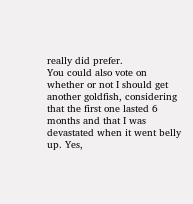really did prefer.
You could also vote on whether or not I should get another goldfish, considering that the first one lasted 6 months and that I was devastated when it went belly up. Yes,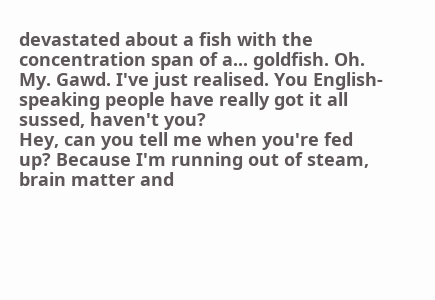devastated about a fish with the concentration span of a... goldfish. Oh. My. Gawd. I've just realised. You English-speaking people have really got it all sussed, haven't you?
Hey, can you tell me when you're fed up? Because I'm running out of steam, brain matter and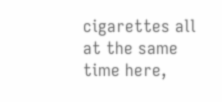cigarettes all at the same time here,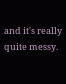and it's really quite messy.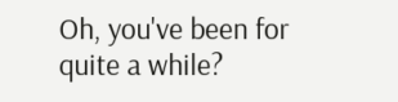Oh, you've been for quite a while?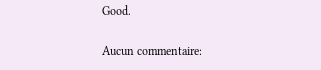Good.

Aucun commentaire: